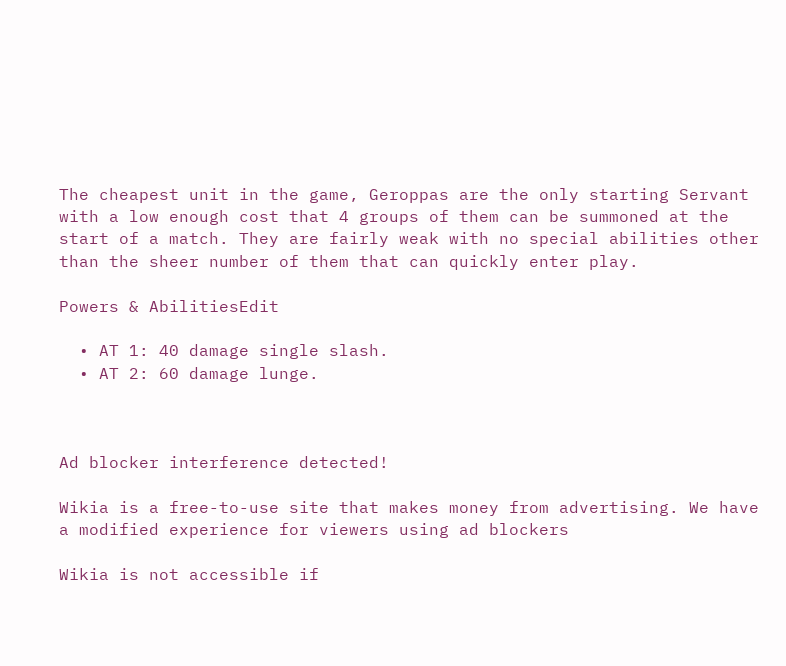The cheapest unit in the game, Geroppas are the only starting Servant with a low enough cost that 4 groups of them can be summoned at the start of a match. They are fairly weak with no special abilities other than the sheer number of them that can quickly enter play.

Powers & AbilitiesEdit

  • AT 1: 40 damage single slash.
  • AT 2: 60 damage lunge.



Ad blocker interference detected!

Wikia is a free-to-use site that makes money from advertising. We have a modified experience for viewers using ad blockers

Wikia is not accessible if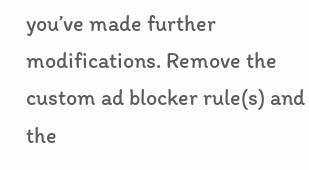you’ve made further modifications. Remove the custom ad blocker rule(s) and the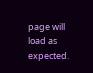page will load as expected.